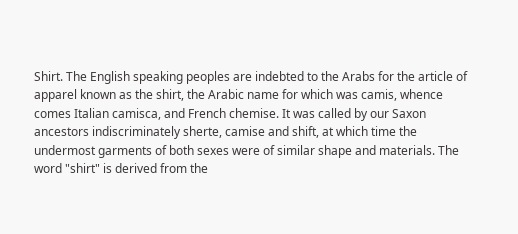Shirt. The English speaking peoples are indebted to the Arabs for the article of apparel known as the shirt, the Arabic name for which was camis, whence comes Italian camisca, and French chemise. It was called by our Saxon ancestors indiscriminately sherte, camise and shift, at which time the undermost garments of both sexes were of similar shape and materials. The word "shirt" is derived from the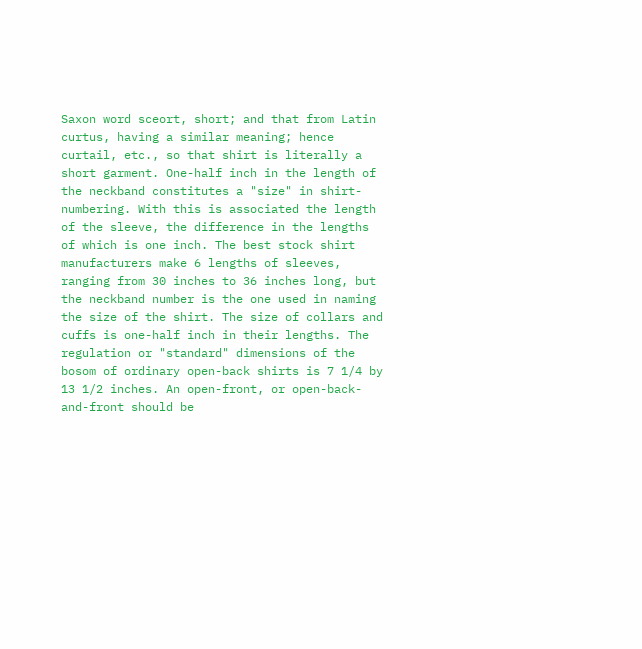Saxon word sceort, short; and that from Latin curtus, having a similar meaning; hence curtail, etc., so that shirt is literally a short garment. One-half inch in the length of the neckband constitutes a "size" in shirt-numbering. With this is associated the length of the sleeve, the difference in the lengths of which is one inch. The best stock shirt manufacturers make 6 lengths of sleeves, ranging from 30 inches to 36 inches long, but the neckband number is the one used in naming the size of the shirt. The size of collars and cuffs is one-half inch in their lengths. The regulation or "standard" dimensions of the bosom of ordinary open-back shirts is 7 1/4 by 13 1/2 inches. An open-front, or open-back-and-front should be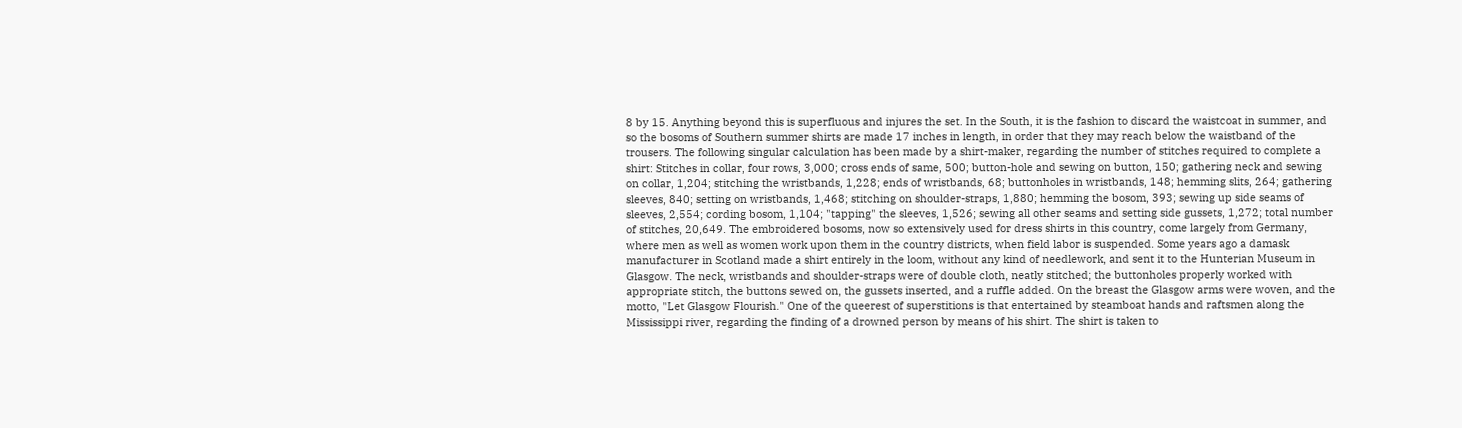8 by 15. Anything beyond this is superfluous and injures the set. In the South, it is the fashion to discard the waistcoat in summer, and so the bosoms of Southern summer shirts are made 17 inches in length, in order that they may reach below the waistband of the trousers. The following singular calculation has been made by a shirt-maker, regarding the number of stitches required to complete a shirt: Stitches in collar, four rows, 3,000; cross ends of same, 500; button-hole and sewing on button, 150; gathering neck and sewing on collar, 1,204; stitching the wristbands, 1,228; ends of wristbands, 68; buttonholes in wristbands, 148; hemming slits, 264; gathering sleeves, 840; setting on wristbands, 1,468; stitching on shoulder-straps, 1,880; hemming the bosom, 393; sewing up side seams of sleeves, 2,554; cording bosom, 1,104; "tapping" the sleeves, 1,526; sewing all other seams and setting side gussets, 1,272; total number of stitches, 20,649. The embroidered bosoms, now so extensively used for dress shirts in this country, come largely from Germany, where men as well as women work upon them in the country districts, when field labor is suspended. Some years ago a damask manufacturer in Scotland made a shirt entirely in the loom, without any kind of needlework, and sent it to the Hunterian Museum in Glasgow. The neck, wristbands and shoulder-straps were of double cloth, neatly stitched; the buttonholes properly worked with appropriate stitch, the buttons sewed on, the gussets inserted, and a ruffle added. On the breast the Glasgow arms were woven, and the motto, "Let Glasgow Flourish." One of the queerest of superstitions is that entertained by steamboat hands and raftsmen along the Mississippi river, regarding the finding of a drowned person by means of his shirt. The shirt is taken to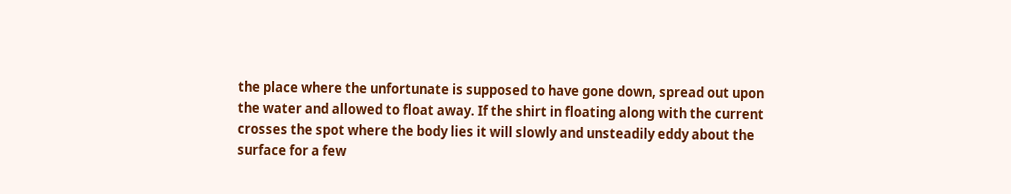the place where the unfortunate is supposed to have gone down, spread out upon the water and allowed to float away. If the shirt in floating along with the current crosses the spot where the body lies it will slowly and unsteadily eddy about the surface for a few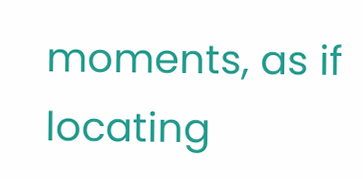moments, as if locating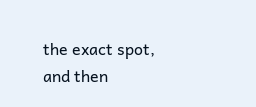the exact spot, and then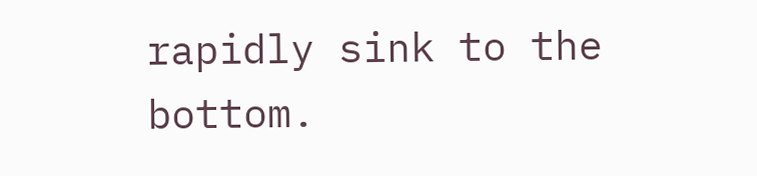rapidly sink to the bottom.